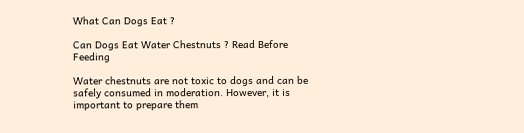What Can Dogs Eat ?

Can Dogs Eat Water Chestnuts ? Read Before Feeding

Water chestnuts are not toxic to dogs and can be safely consumed in moderation. However, it is important to prepare them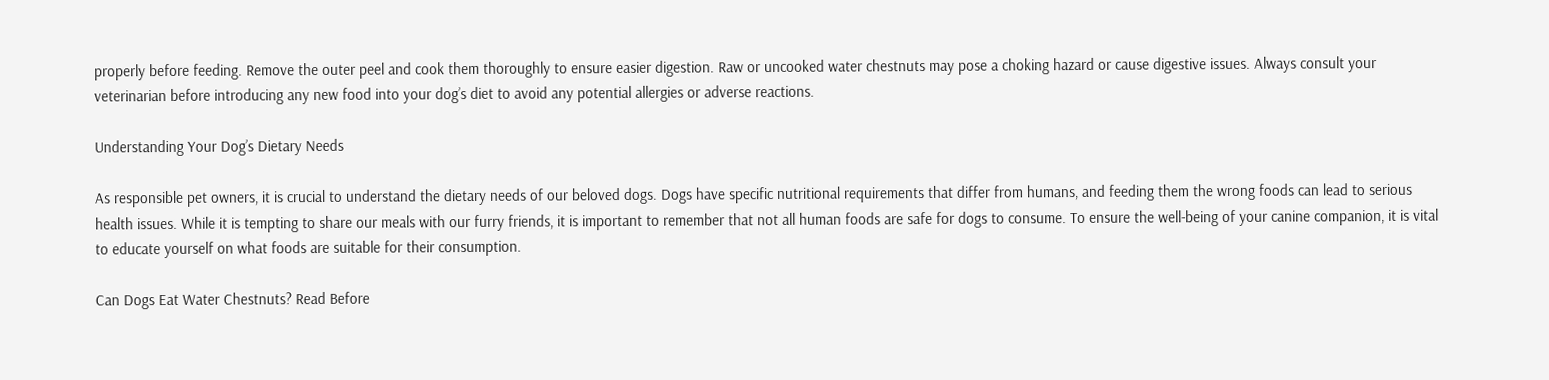properly before feeding. Remove the outer peel and cook them thoroughly to ensure easier digestion. Raw or uncooked water chestnuts may pose a choking hazard or cause digestive issues. Always consult your veterinarian before introducing any new food into your dog’s diet to avoid any potential allergies or adverse reactions.

Understanding Your Dog’s Dietary Needs

As responsible pet owners, it is crucial to understand the dietary needs of our beloved dogs. Dogs have specific nutritional requirements that differ from humans, and feeding them the wrong foods can lead to serious health issues. While it is tempting to share our meals with our furry friends, it is important to remember that not all human foods are safe for dogs to consume. To ensure the well-being of your canine companion, it is vital to educate yourself on what foods are suitable for their consumption.

Can Dogs Eat Water Chestnuts? Read Before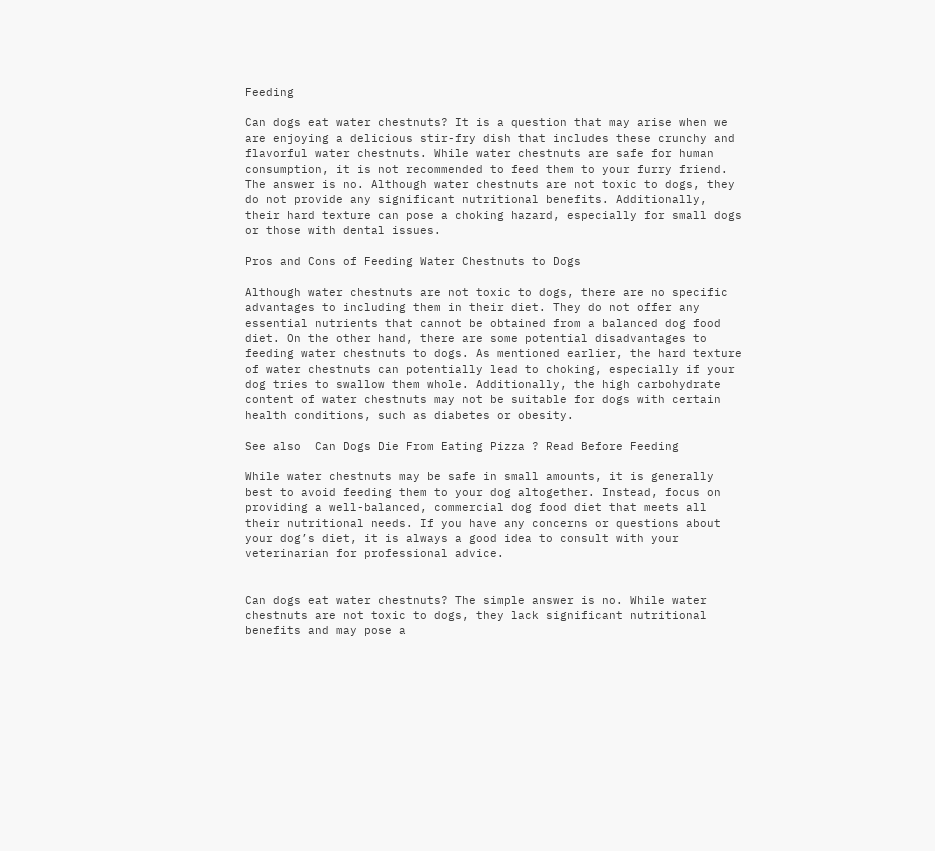Feeding

Can dogs eat water chestnuts? It is a question that may arise when we are enjoying a delicious stir-fry dish that includes these crunchy and flavorful water chestnuts. While water chestnuts are safe for human consumption, it is not recommended to feed them to your furry friend. The answer is no. Although water chestnuts are not toxic to dogs, they do not provide any significant nutritional benefits. Additionally, their hard texture can pose a choking hazard, especially for small dogs or those with dental issues.

Pros and Cons of Feeding Water Chestnuts to Dogs

Although water chestnuts are not toxic to dogs, there are no specific advantages to including them in their diet. They do not offer any essential nutrients that cannot be obtained from a balanced dog food diet. On the other hand, there are some potential disadvantages to feeding water chestnuts to dogs. As mentioned earlier, the hard texture of water chestnuts can potentially lead to choking, especially if your dog tries to swallow them whole. Additionally, the high carbohydrate content of water chestnuts may not be suitable for dogs with certain health conditions, such as diabetes or obesity.

See also  Can Dogs Die From Eating Pizza ? Read Before Feeding

While water chestnuts may be safe in small amounts, it is generally best to avoid feeding them to your dog altogether. Instead, focus on providing a well-balanced, commercial dog food diet that meets all their nutritional needs. If you have any concerns or questions about your dog’s diet, it is always a good idea to consult with your veterinarian for professional advice.


Can dogs eat water chestnuts? The simple answer is no. While water chestnuts are not toxic to dogs, they lack significant nutritional benefits and may pose a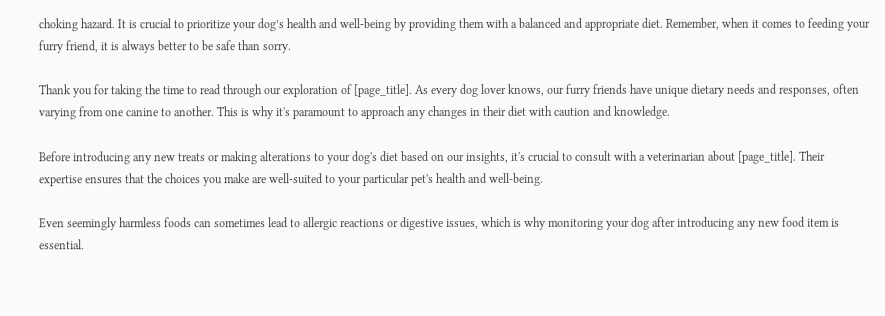choking hazard. It is crucial to prioritize your dog’s health and well-being by providing them with a balanced and appropriate diet. Remember, when it comes to feeding your furry friend, it is always better to be safe than sorry.

Thank you for taking the time to read through our exploration of [page_title]. As every dog lover knows, our furry friends have unique dietary needs and responses, often varying from one canine to another. This is why it's paramount to approach any changes in their diet with caution and knowledge.

Before introducing any new treats or making alterations to your dog's diet based on our insights, it's crucial to consult with a veterinarian about [page_title]. Their expertise ensures that the choices you make are well-suited to your particular pet's health and well-being.

Even seemingly harmless foods can sometimes lead to allergic reactions or digestive issues, which is why monitoring your dog after introducing any new food item is essential.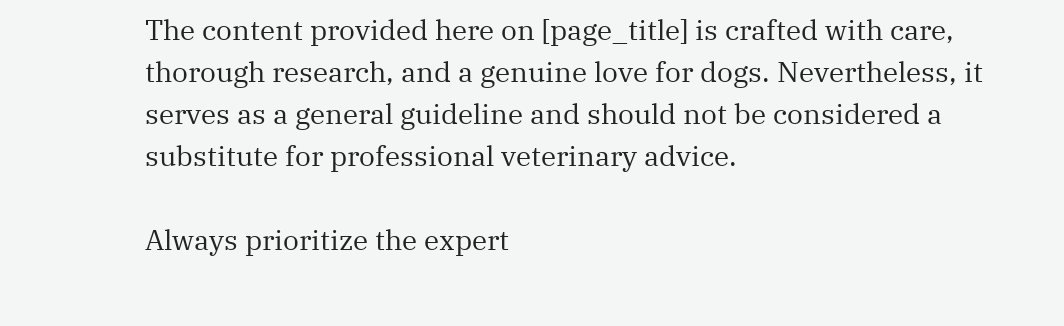The content provided here on [page_title] is crafted with care, thorough research, and a genuine love for dogs. Nevertheless, it serves as a general guideline and should not be considered a substitute for professional veterinary advice.

Always prioritize the expert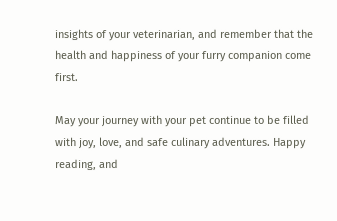insights of your veterinarian, and remember that the health and happiness of your furry companion come first.

May your journey with your pet continue to be filled with joy, love, and safe culinary adventures. Happy reading, and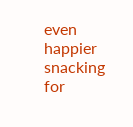even happier snacking for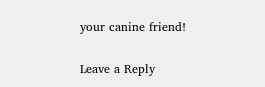your canine friend!

Leave a Reply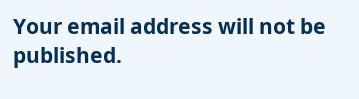Your email address will not be published.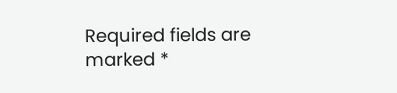Required fields are marked *